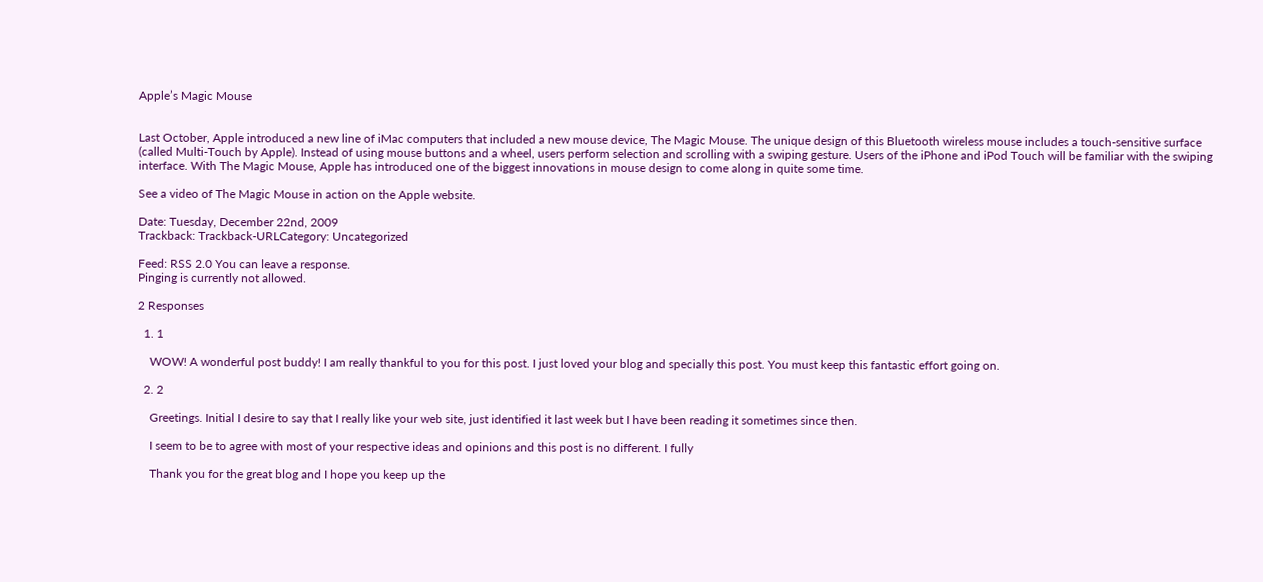Apple’s Magic Mouse


Last October, Apple introduced a new line of iMac computers that included a new mouse device, The Magic Mouse. The unique design of this Bluetooth wireless mouse includes a touch-sensitive surface (called Multi-Touch by Apple). Instead of using mouse buttons and a wheel, users perform selection and scrolling with a swiping gesture. Users of the iPhone and iPod Touch will be familiar with the swiping interface. With The Magic Mouse, Apple has introduced one of the biggest innovations in mouse design to come along in quite some time.

See a video of The Magic Mouse in action on the Apple website.

Date: Tuesday, December 22nd, 2009
Trackback: Trackback-URLCategory: Uncategorized

Feed: RSS 2.0 You can leave a response.
Pinging is currently not allowed.

2 Responses

  1. 1

    WOW! A wonderful post buddy! I am really thankful to you for this post. I just loved your blog and specially this post. You must keep this fantastic effort going on.

  2. 2

    Greetings. Initial I desire to say that I really like your web site, just identified it last week but I have been reading it sometimes since then.

    I seem to be to agree with most of your respective ideas and opinions and this post is no different. I fully

    Thank you for the great blog and I hope you keep up the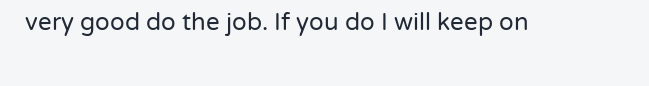very good do the job. If you do I will keep on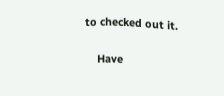to checked out it.

    Have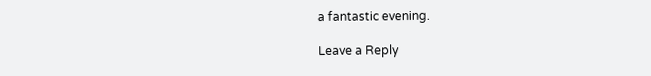a fantastic evening.

Leave a Reply